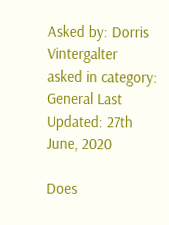Asked by: Dorris Vintergalter
asked in category: General Last Updated: 27th June, 2020

Does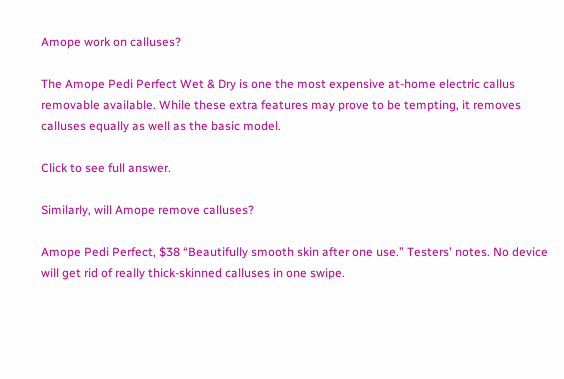Amope work on calluses?

The Amope Pedi Perfect Wet & Dry is one the most expensive at-home electric callus removable available. While these extra features may prove to be tempting, it removes calluses equally as well as the basic model.

Click to see full answer.

Similarly, will Amope remove calluses?

Amope Pedi Perfect, $38 “Beautifully smooth skin after one use.” Testers' notes. No device will get rid of really thick-skinned calluses in one swipe.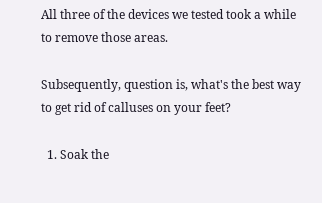All three of the devices we tested took a while to remove those areas.

Subsequently, question is, what's the best way to get rid of calluses on your feet?

  1. Soak the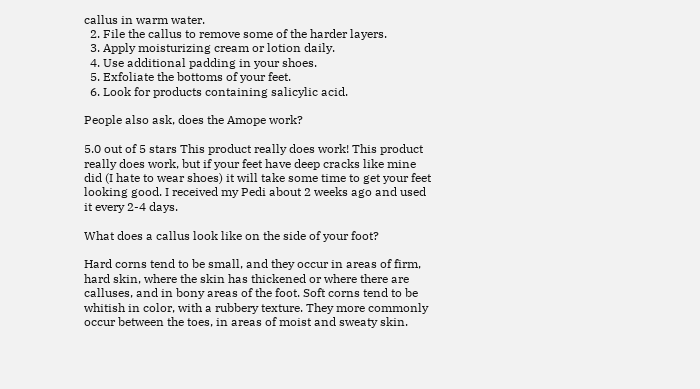callus in warm water.
  2. File the callus to remove some of the harder layers.
  3. Apply moisturizing cream or lotion daily.
  4. Use additional padding in your shoes.
  5. Exfoliate the bottoms of your feet.
  6. Look for products containing salicylic acid.

People also ask, does the Amope work?

5.0 out of 5 stars This product really does work! This product really does work, but if your feet have deep cracks like mine did (I hate to wear shoes) it will take some time to get your feet looking good. I received my Pedi about 2 weeks ago and used it every 2-4 days.

What does a callus look like on the side of your foot?

Hard corns tend to be small, and they occur in areas of firm, hard skin, where the skin has thickened or where there are calluses, and in bony areas of the foot. Soft corns tend to be whitish in color, with a rubbery texture. They more commonly occur between the toes, in areas of moist and sweaty skin.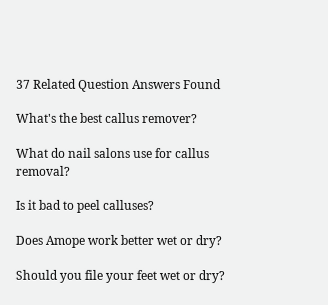37 Related Question Answers Found

What's the best callus remover?

What do nail salons use for callus removal?

Is it bad to peel calluses?

Does Amope work better wet or dry?

Should you file your feet wet or dry?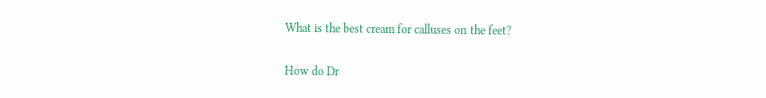What is the best cream for calluses on the feet?

How do Dr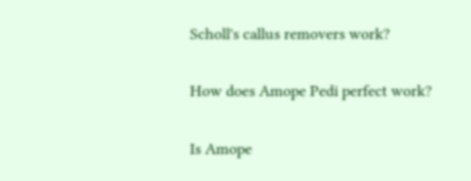Scholl's callus removers work?

How does Amope Pedi perfect work?

Is Amope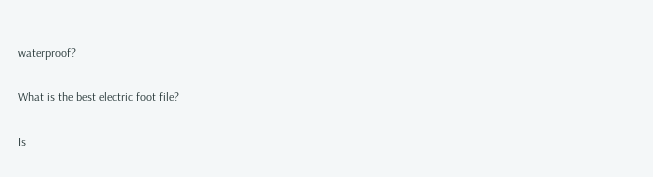waterproof?

What is the best electric foot file?

Is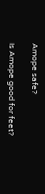Amope safe?

Is Amope good for feet?